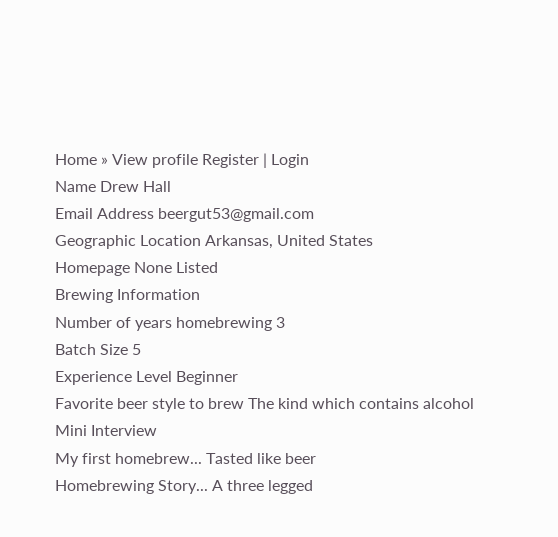Home » View profile Register | Login
Name Drew Hall
Email Address beergut53@gmail.com
Geographic Location Arkansas, United States
Homepage None Listed
Brewing Information
Number of years homebrewing 3
Batch Size 5
Experience Level Beginner
Favorite beer style to brew The kind which contains alcohol
Mini Interview
My first homebrew... Tasted like beer
Homebrewing Story... A three legged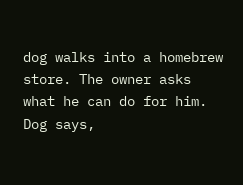dog walks into a homebrew store. The owner asks what he can do for him. Dog says,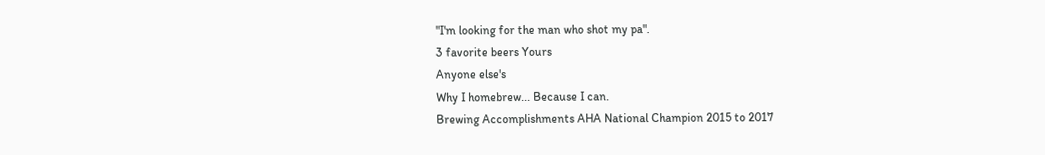"I'm looking for the man who shot my pa".
3 favorite beers Yours
Anyone else's
Why I homebrew... Because I can.
Brewing Accomplishments AHA National Champion 2015 to 2017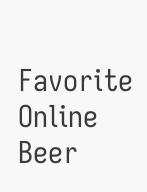Favorite Online Beer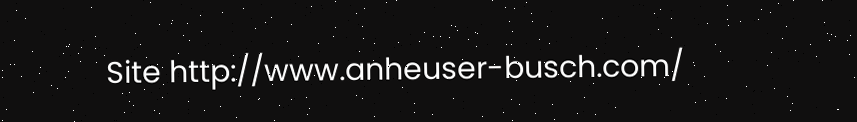Site http://www.anheuser-busch.com/